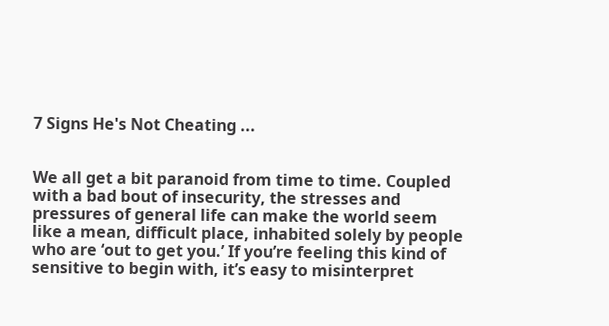7 Signs He's Not Cheating ...


We all get a bit paranoid from time to time. Coupled with a bad bout of insecurity, the stresses and pressures of general life can make the world seem like a mean, difficult place, inhabited solely by people who are ‘out to get you.’ If you’re feeling this kind of sensitive to begin with, it’s easy to misinterpret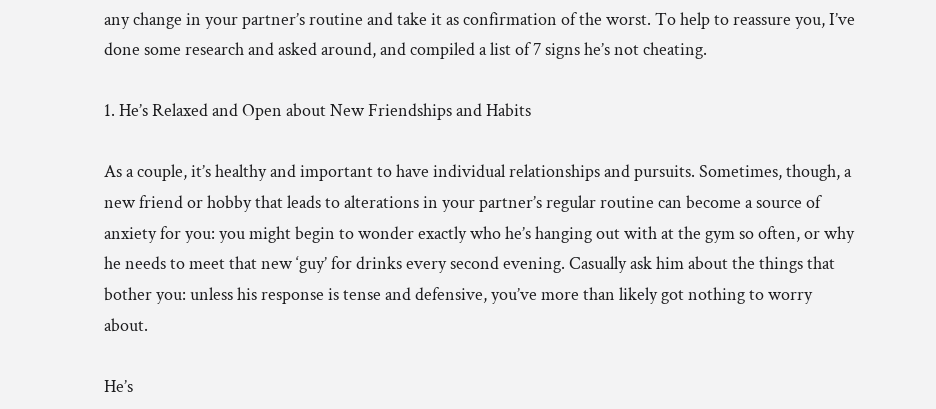any change in your partner’s routine and take it as confirmation of the worst. To help to reassure you, I’ve done some research and asked around, and compiled a list of 7 signs he’s not cheating.

1. He’s Relaxed and Open about New Friendships and Habits

As a couple, it’s healthy and important to have individual relationships and pursuits. Sometimes, though, a new friend or hobby that leads to alterations in your partner’s regular routine can become a source of anxiety for you: you might begin to wonder exactly who he’s hanging out with at the gym so often, or why he needs to meet that new ‘guy’ for drinks every second evening. Casually ask him about the things that bother you: unless his response is tense and defensive, you’ve more than likely got nothing to worry about.

He’s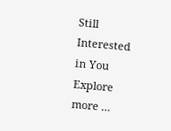Still Interested in You
Explore more ...